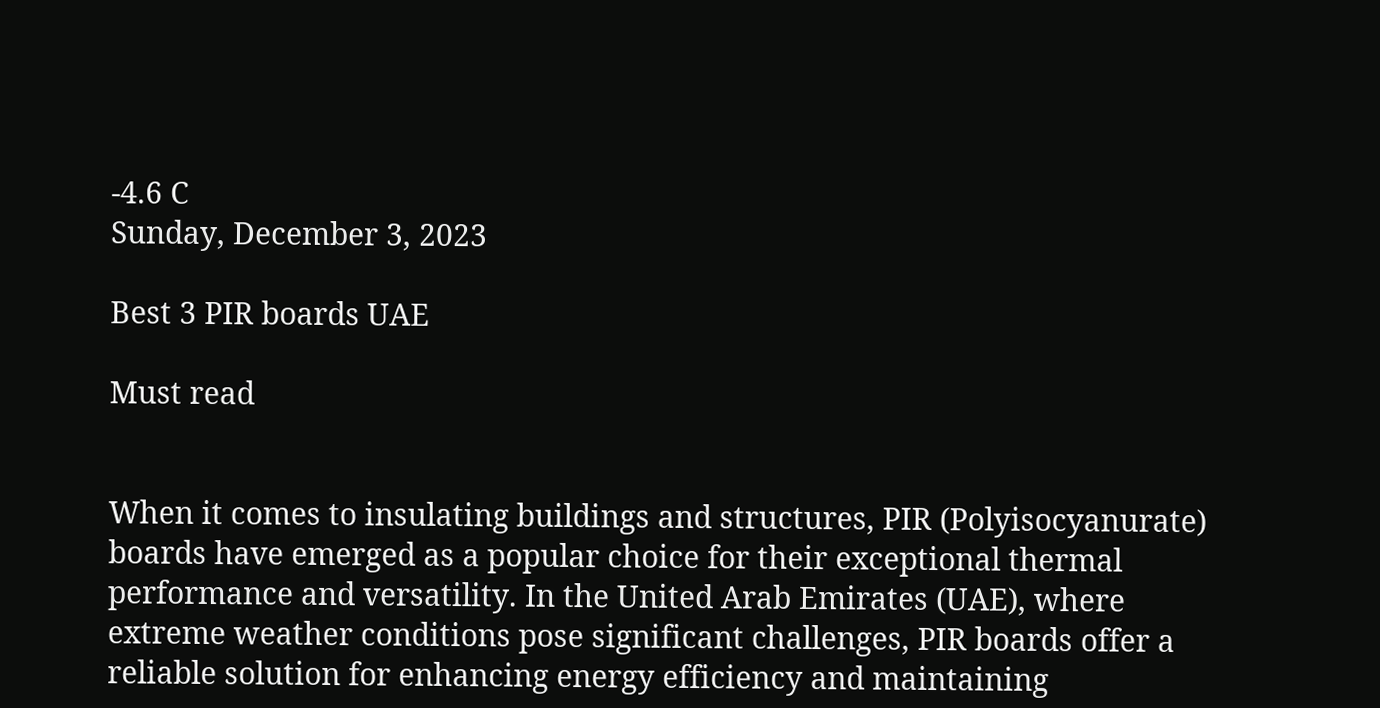-4.6 C
Sunday, December 3, 2023

Best 3 PIR boards UAE

Must read


When it comes to insulating buildings and structures, PIR (Polyisocyanurate) boards have emerged as a popular choice for their exceptional thermal performance and versatility. In the United Arab Emirates (UAE), where extreme weather conditions pose significant challenges, PIR boards offer a reliable solution for enhancing energy efficiency and maintaining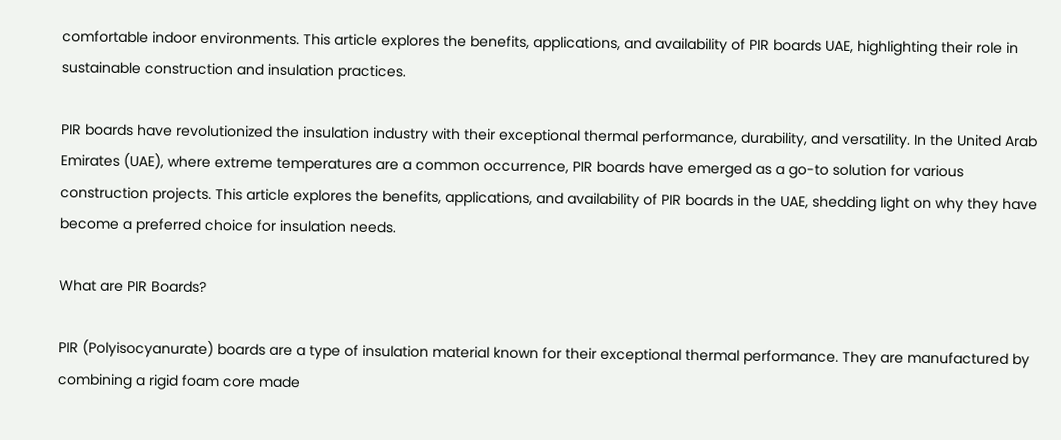comfortable indoor environments. This article explores the benefits, applications, and availability of PIR boards UAE, highlighting their role in sustainable construction and insulation practices.

PIR boards have revolutionized the insulation industry with their exceptional thermal performance, durability, and versatility. In the United Arab Emirates (UAE), where extreme temperatures are a common occurrence, PIR boards have emerged as a go-to solution for various construction projects. This article explores the benefits, applications, and availability of PIR boards in the UAE, shedding light on why they have become a preferred choice for insulation needs.

What are PIR Boards?

PIR (Polyisocyanurate) boards are a type of insulation material known for their exceptional thermal performance. They are manufactured by combining a rigid foam core made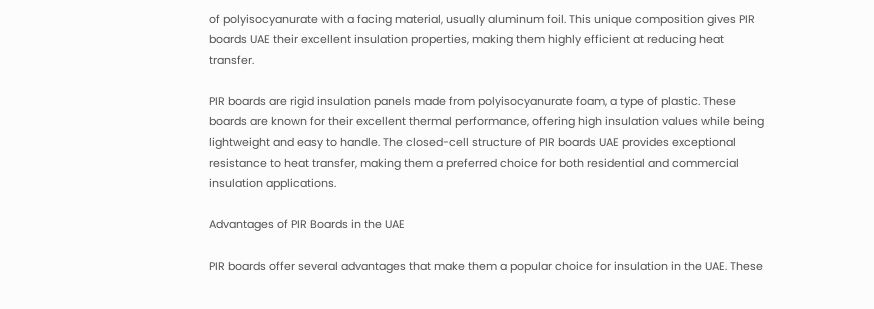of polyisocyanurate with a facing material, usually aluminum foil. This unique composition gives PIR boards UAE their excellent insulation properties, making them highly efficient at reducing heat transfer.

PIR boards are rigid insulation panels made from polyisocyanurate foam, a type of plastic. These boards are known for their excellent thermal performance, offering high insulation values while being lightweight and easy to handle. The closed-cell structure of PIR boards UAE provides exceptional resistance to heat transfer, making them a preferred choice for both residential and commercial insulation applications.

Advantages of PIR Boards in the UAE

PIR boards offer several advantages that make them a popular choice for insulation in the UAE. These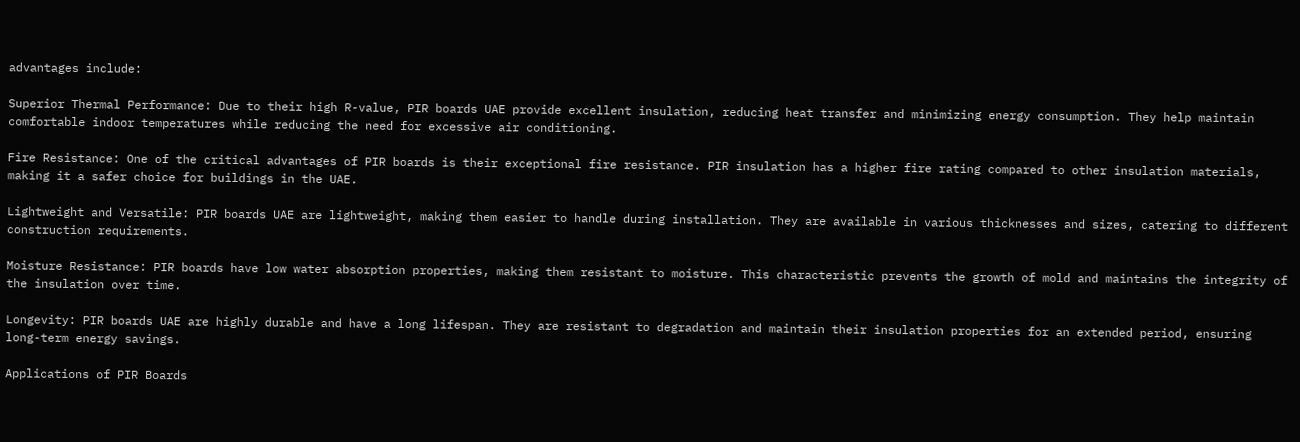advantages include:

Superior Thermal Performance: Due to their high R-value, PIR boards UAE provide excellent insulation, reducing heat transfer and minimizing energy consumption. They help maintain comfortable indoor temperatures while reducing the need for excessive air conditioning.

Fire Resistance: One of the critical advantages of PIR boards is their exceptional fire resistance. PIR insulation has a higher fire rating compared to other insulation materials, making it a safer choice for buildings in the UAE.

Lightweight and Versatile: PIR boards UAE are lightweight, making them easier to handle during installation. They are available in various thicknesses and sizes, catering to different construction requirements.

Moisture Resistance: PIR boards have low water absorption properties, making them resistant to moisture. This characteristic prevents the growth of mold and maintains the integrity of the insulation over time.

Longevity: PIR boards UAE are highly durable and have a long lifespan. They are resistant to degradation and maintain their insulation properties for an extended period, ensuring long-term energy savings.

Applications of PIR Boards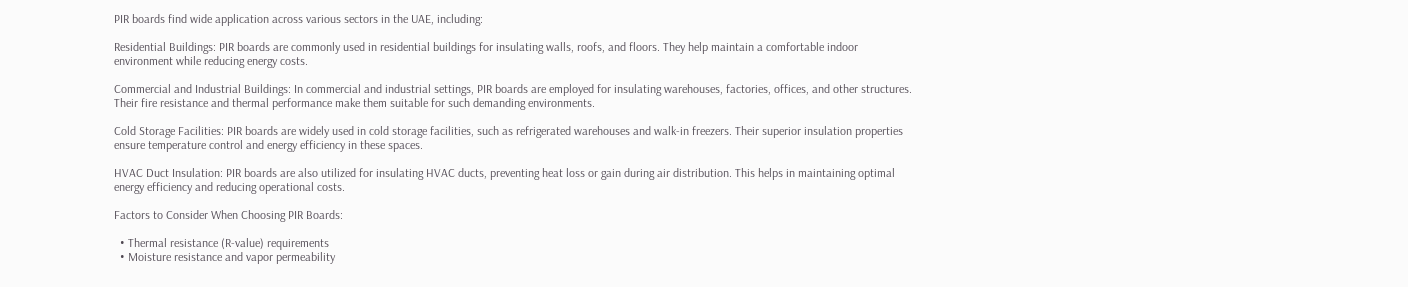PIR boards find wide application across various sectors in the UAE, including:

Residential Buildings: PIR boards are commonly used in residential buildings for insulating walls, roofs, and floors. They help maintain a comfortable indoor environment while reducing energy costs.

Commercial and Industrial Buildings: In commercial and industrial settings, PIR boards are employed for insulating warehouses, factories, offices, and other structures. Their fire resistance and thermal performance make them suitable for such demanding environments.

Cold Storage Facilities: PIR boards are widely used in cold storage facilities, such as refrigerated warehouses and walk-in freezers. Their superior insulation properties ensure temperature control and energy efficiency in these spaces.

HVAC Duct Insulation: PIR boards are also utilized for insulating HVAC ducts, preventing heat loss or gain during air distribution. This helps in maintaining optimal energy efficiency and reducing operational costs.

Factors to Consider When Choosing PIR Boards:

  • Thermal resistance (R-value) requirements
  • Moisture resistance and vapor permeability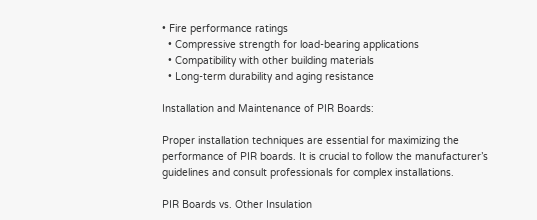• Fire performance ratings
  • Compressive strength for load-bearing applications
  • Compatibility with other building materials
  • Long-term durability and aging resistance

Installation and Maintenance of PIR Boards:

Proper installation techniques are essential for maximizing the performance of PIR boards. It is crucial to follow the manufacturer’s guidelines and consult professionals for complex installations.

PIR Boards vs. Other Insulation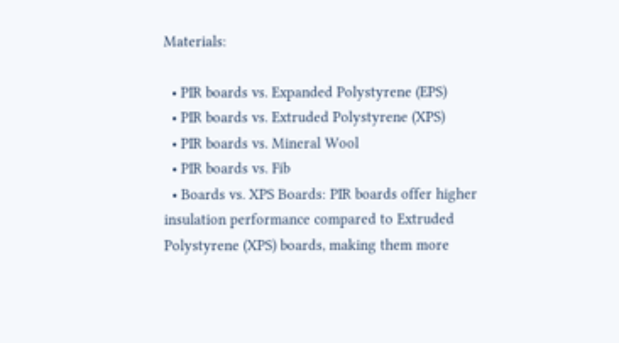Materials:

  • PIR boards vs. Expanded Polystyrene (EPS)
  • PIR boards vs. Extruded Polystyrene (XPS)
  • PIR boards vs. Mineral Wool
  • PIR boards vs. Fib
  • Boards vs. XPS Boards: PIR boards offer higher insulation performance compared to Extruded Polystyrene (XPS) boards, making them more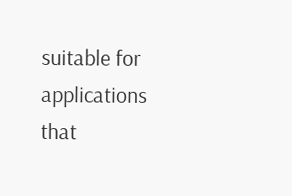suitable for applications that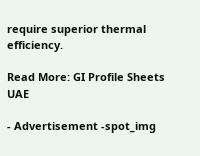require superior thermal efficiency.

Read More: GI Profile Sheets UAE

- Advertisement -spot_img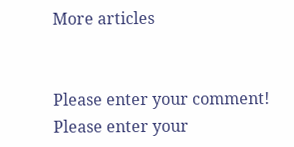More articles


Please enter your comment!
Please enter your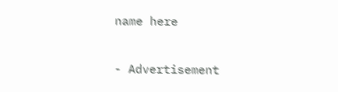name here

- Advertisement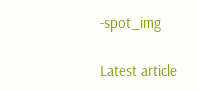-spot_img

Latest article